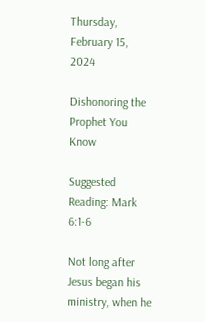Thursday, February 15, 2024

Dishonoring the Prophet You Know

Suggested Reading: Mark 6:1-6

Not long after Jesus began his ministry, when he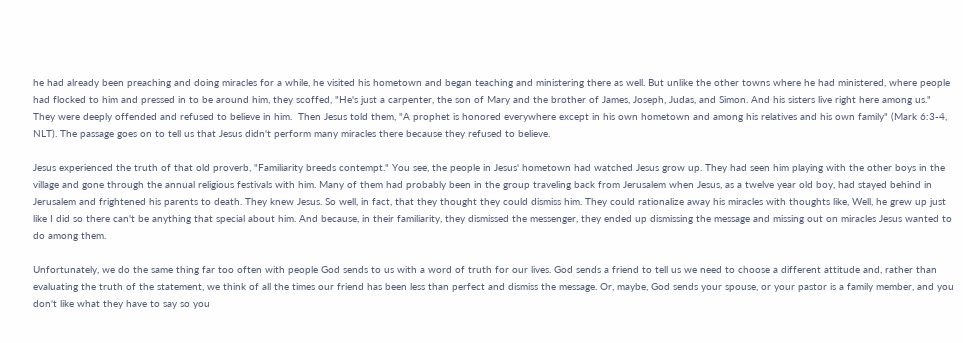he had already been preaching and doing miracles for a while, he visited his hometown and began teaching and ministering there as well. But unlike the other towns where he had ministered, where people had flocked to him and pressed in to be around him, they scoffed, "He's just a carpenter, the son of Mary and the brother of James, Joseph, Judas, and Simon. And his sisters live right here among us." They were deeply offended and refused to believe in him.  Then Jesus told them, "A prophet is honored everywhere except in his own hometown and among his relatives and his own family" (Mark 6:3-4, NLT). The passage goes on to tell us that Jesus didn't perform many miracles there because they refused to believe.

Jesus experienced the truth of that old proverb, "Familiarity breeds contempt." You see, the people in Jesus' hometown had watched Jesus grow up. They had seen him playing with the other boys in the village and gone through the annual religious festivals with him. Many of them had probably been in the group traveling back from Jerusalem when Jesus, as a twelve year old boy, had stayed behind in Jerusalem and frightened his parents to death. They knew Jesus. So well, in fact, that they thought they could dismiss him. They could rationalize away his miracles with thoughts like, Well, he grew up just like I did so there can't be anything that special about him. And because, in their familiarity, they dismissed the messenger, they ended up dismissing the message and missing out on miracles Jesus wanted to do among them.

Unfortunately, we do the same thing far too often with people God sends to us with a word of truth for our lives. God sends a friend to tell us we need to choose a different attitude and, rather than evaluating the truth of the statement, we think of all the times our friend has been less than perfect and dismiss the message. Or, maybe, God sends your spouse, or your pastor is a family member, and you don't like what they have to say so you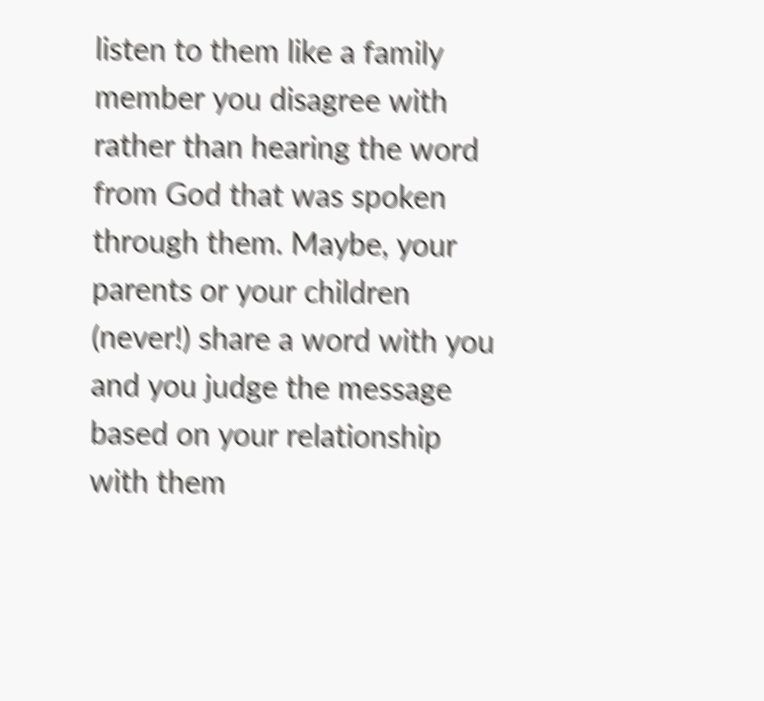listen to them like a family member you disagree with rather than hearing the word from God that was spoken through them. Maybe, your parents or your children (never!) share a word with you and you judge the message based on your relationship with them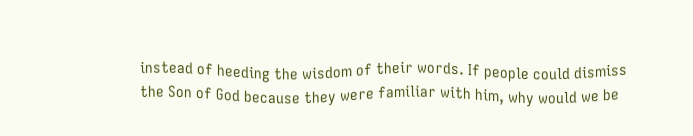instead of heeding the wisdom of their words. If people could dismiss the Son of God because they were familiar with him, why would we be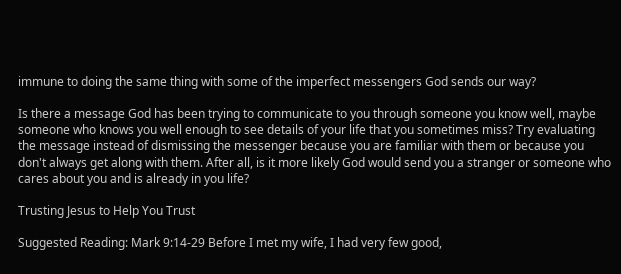immune to doing the same thing with some of the imperfect messengers God sends our way?

Is there a message God has been trying to communicate to you through someone you know well, maybe someone who knows you well enough to see details of your life that you sometimes miss? Try evaluating the message instead of dismissing the messenger because you are familiar with them or because you don't always get along with them. After all, is it more likely God would send you a stranger or someone who cares about you and is already in you life?

Trusting Jesus to Help You Trust

Suggested Reading: Mark 9:14-29 Before I met my wife, I had very few good,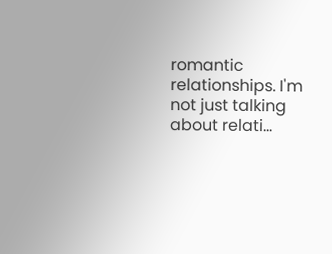romantic relationships. I'm not just talking about relati...